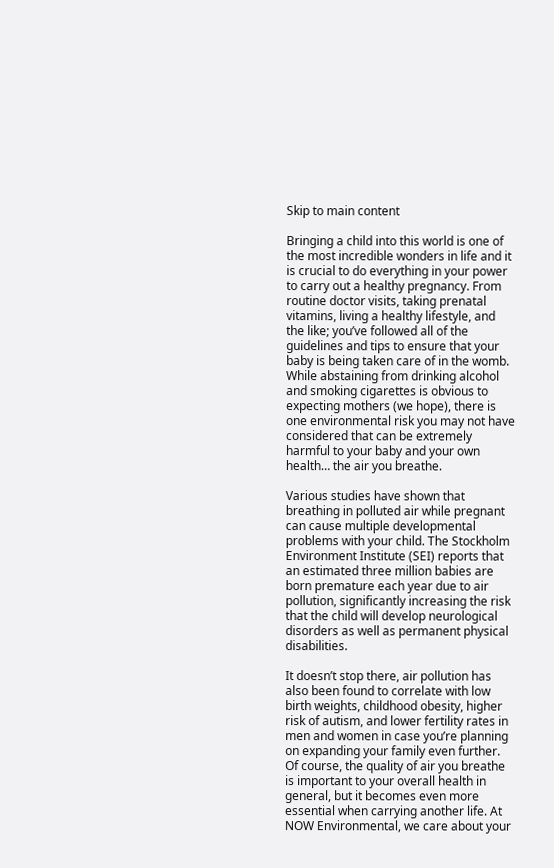Skip to main content

Bringing a child into this world is one of the most incredible wonders in life and it is crucial to do everything in your power to carry out a healthy pregnancy. From routine doctor visits, taking prenatal vitamins, living a healthy lifestyle, and the like; you’ve followed all of the guidelines and tips to ensure that your baby is being taken care of in the womb. While abstaining from drinking alcohol and smoking cigarettes is obvious to expecting mothers (we hope), there is one environmental risk you may not have considered that can be extremely harmful to your baby and your own health… the air you breathe.

Various studies have shown that breathing in polluted air while pregnant can cause multiple developmental problems with your child. The Stockholm Environment Institute (SEI) reports that an estimated three million babies are born premature each year due to air pollution, significantly increasing the risk that the child will develop neurological disorders as well as permanent physical disabilities.

It doesn’t stop there, air pollution has also been found to correlate with low birth weights, childhood obesity, higher risk of autism, and lower fertility rates in men and women in case you’re planning on expanding your family even further. Of course, the quality of air you breathe is important to your overall health in general, but it becomes even more essential when carrying another life. At NOW Environmental, we care about your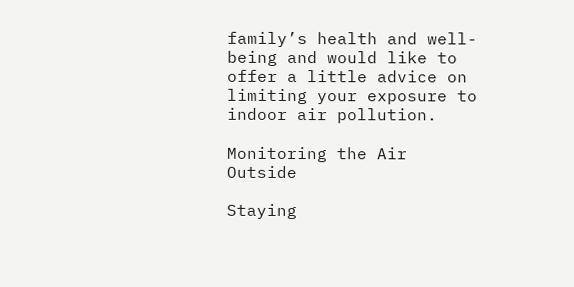family’s health and well-being and would like to offer a little advice on limiting your exposure to indoor air pollution.

Monitoring the Air Outside

Staying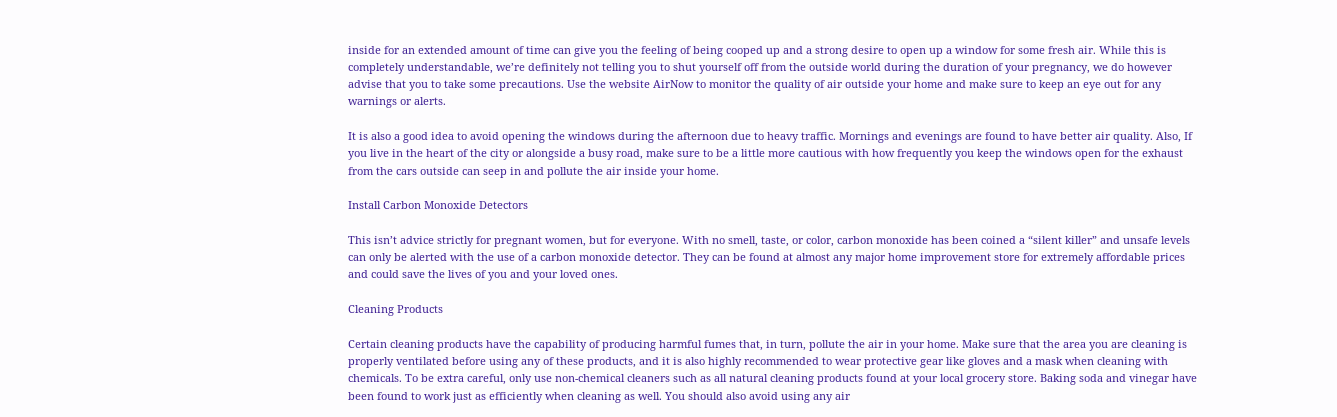inside for an extended amount of time can give you the feeling of being cooped up and a strong desire to open up a window for some fresh air. While this is completely understandable, we’re definitely not telling you to shut yourself off from the outside world during the duration of your pregnancy, we do however advise that you to take some precautions. Use the website AirNow to monitor the quality of air outside your home and make sure to keep an eye out for any warnings or alerts.

It is also a good idea to avoid opening the windows during the afternoon due to heavy traffic. Mornings and evenings are found to have better air quality. Also, If you live in the heart of the city or alongside a busy road, make sure to be a little more cautious with how frequently you keep the windows open for the exhaust from the cars outside can seep in and pollute the air inside your home.

Install Carbon Monoxide Detectors

This isn’t advice strictly for pregnant women, but for everyone. With no smell, taste, or color, carbon monoxide has been coined a “silent killer” and unsafe levels can only be alerted with the use of a carbon monoxide detector. They can be found at almost any major home improvement store for extremely affordable prices and could save the lives of you and your loved ones.

Cleaning Products

Certain cleaning products have the capability of producing harmful fumes that, in turn, pollute the air in your home. Make sure that the area you are cleaning is properly ventilated before using any of these products, and it is also highly recommended to wear protective gear like gloves and a mask when cleaning with chemicals. To be extra careful, only use non-chemical cleaners such as all natural cleaning products found at your local grocery store. Baking soda and vinegar have been found to work just as efficiently when cleaning as well. You should also avoid using any air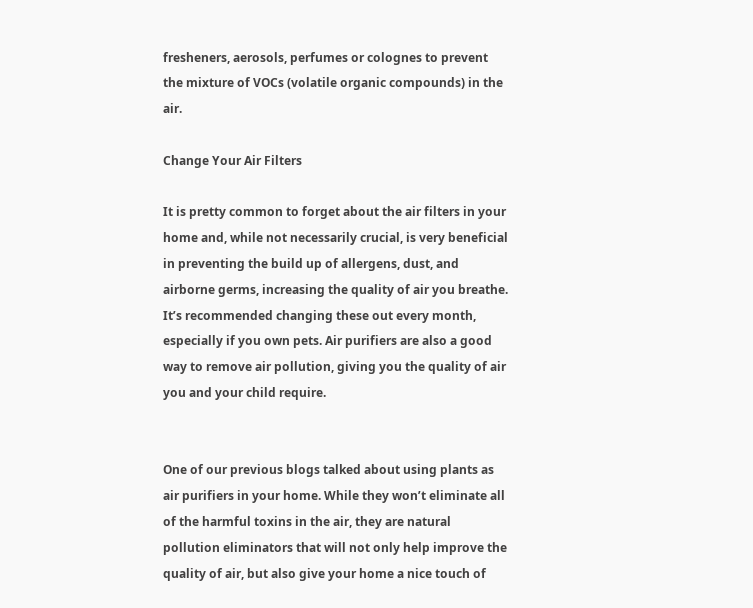fresheners, aerosols, perfumes or colognes to prevent the mixture of VOCs (volatile organic compounds) in the air.

Change Your Air Filters

It is pretty common to forget about the air filters in your home and, while not necessarily crucial, is very beneficial in preventing the build up of allergens, dust, and airborne germs, increasing the quality of air you breathe. It’s recommended changing these out every month, especially if you own pets. Air purifiers are also a good way to remove air pollution, giving you the quality of air you and your child require.


One of our previous blogs talked about using plants as air purifiers in your home. While they won’t eliminate all of the harmful toxins in the air, they are natural pollution eliminators that will not only help improve the quality of air, but also give your home a nice touch of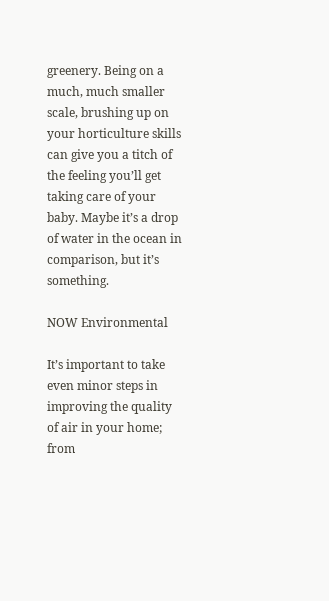greenery. Being on a much, much smaller scale, brushing up on your horticulture skills can give you a titch of the feeling you’ll get taking care of your baby. Maybe it’s a drop of water in the ocean in comparison, but it’s something.

NOW Environmental

It’s important to take even minor steps in improving the quality of air in your home; from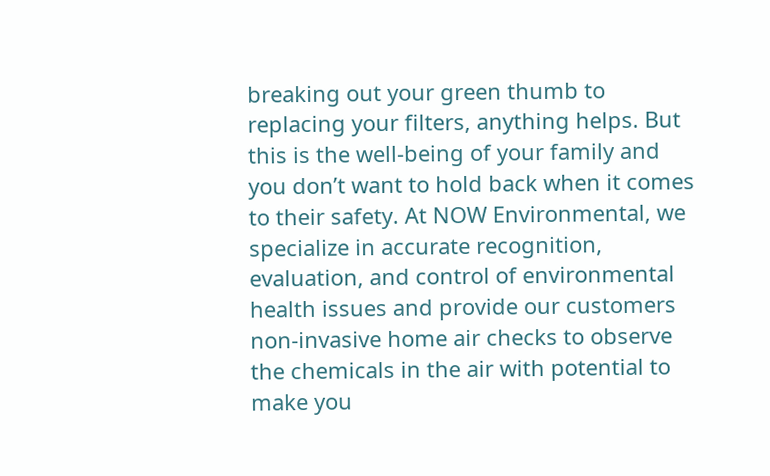breaking out your green thumb to replacing your filters, anything helps. But this is the well-being of your family and you don’t want to hold back when it comes to their safety. At NOW Environmental, we specialize in accurate recognition, evaluation, and control of environmental health issues and provide our customers non-invasive home air checks to observe the chemicals in the air with potential to make you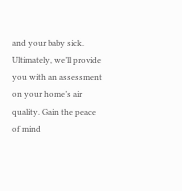and your baby sick. Ultimately, we’ll provide you with an assessment on your home’s air quality. Gain the peace of mind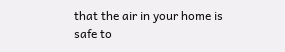that the air in your home is safe to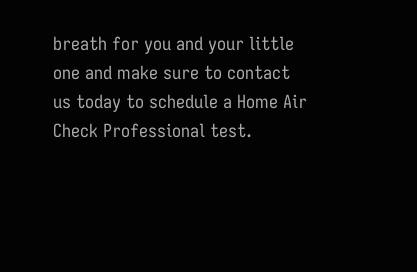breath for you and your little one and make sure to contact us today to schedule a Home Air Check Professional test.